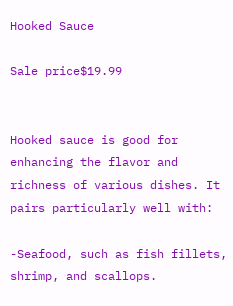Hooked Sauce

Sale price$19.99


Hooked sauce is good for enhancing the flavor and richness of various dishes. It pairs particularly well with:

-Seafood, such as fish fillets, shrimp, and scallops.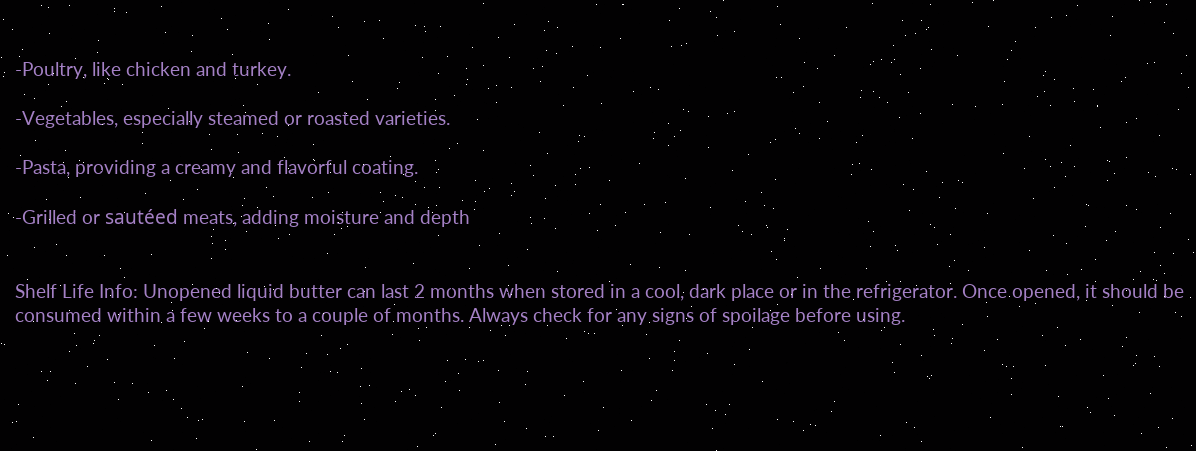-Poultry, like chicken and turkey.

-Vegetables, especially steamed or roasted varieties.

-Pasta, providing a creamy and flavorful coating.

-Grilled or sautéed meats, adding moisture and depth


Shelf Life Info: Unopened liquid butter can last 2 months when stored in a cool, dark place or in the refrigerator. Once opened, it should be consumed within a few weeks to a couple of months. Always check for any signs of spoilage before using.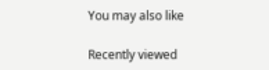You may also like

Recently viewed